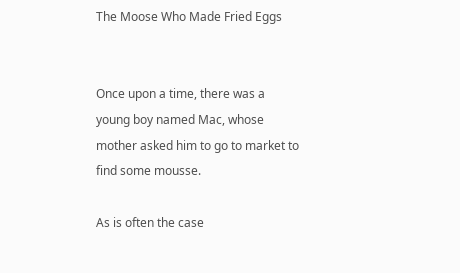The Moose Who Made Fried Eggs


Once upon a time, there was a young boy named Mac, whose mother asked him to go to market to find some mousse.

As is often the case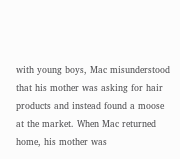with young boys, Mac misunderstood that his mother was asking for hair products and instead found a moose at the market. When Mac returned home, his mother was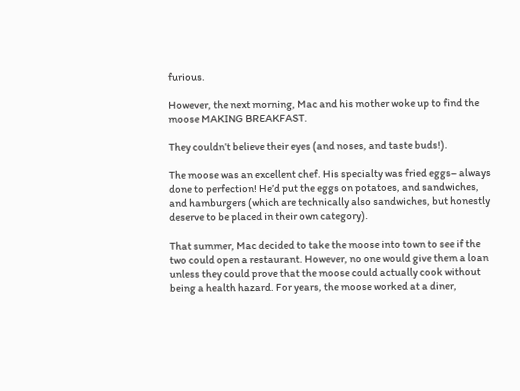furious.

However, the next morning, Mac and his mother woke up to find the moose MAKING BREAKFAST.

They couldn’t believe their eyes (and noses, and taste buds!).

The moose was an excellent chef. His specialty was fried eggs– always done to perfection! He’d put the eggs on potatoes, and sandwiches, and hamburgers (which are technically also sandwiches, but honestly deserve to be placed in their own category).

That summer, Mac decided to take the moose into town to see if the two could open a restaurant. However, no one would give them a loan unless they could prove that the moose could actually cook without being a health hazard. For years, the moose worked at a diner,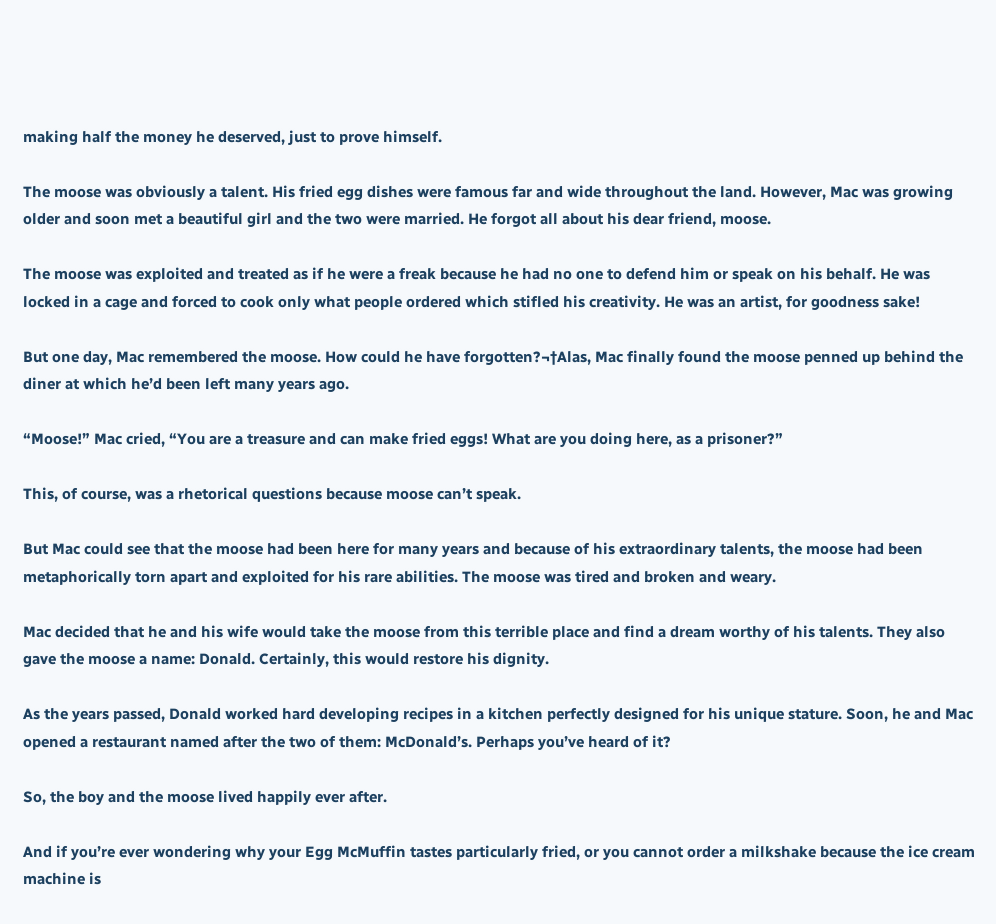making half the money he deserved, just to prove himself.

The moose was obviously a talent. His fried egg dishes were famous far and wide throughout the land. However, Mac was growing older and soon met a beautiful girl and the two were married. He forgot all about his dear friend, moose.

The moose was exploited and treated as if he were a freak because he had no one to defend him or speak on his behalf. He was locked in a cage and forced to cook only what people ordered which stifled his creativity. He was an artist, for goodness sake!

But one day, Mac remembered the moose. How could he have forgotten?¬†Alas, Mac finally found the moose penned up behind the diner at which he’d been left many years ago.

“Moose!” Mac cried, “You are a treasure and can make fried eggs! What are you doing here, as a prisoner?”

This, of course, was a rhetorical questions because moose can’t speak.

But Mac could see that the moose had been here for many years and because of his extraordinary talents, the moose had been metaphorically torn apart and exploited for his rare abilities. The moose was tired and broken and weary.

Mac decided that he and his wife would take the moose from this terrible place and find a dream worthy of his talents. They also gave the moose a name: Donald. Certainly, this would restore his dignity.

As the years passed, Donald worked hard developing recipes in a kitchen perfectly designed for his unique stature. Soon, he and Mac opened a restaurant named after the two of them: McDonald’s. Perhaps you’ve heard of it?

So, the boy and the moose lived happily ever after.

And if you’re ever wondering why your Egg McMuffin tastes particularly fried, or you cannot order a milkshake because the ice cream machine is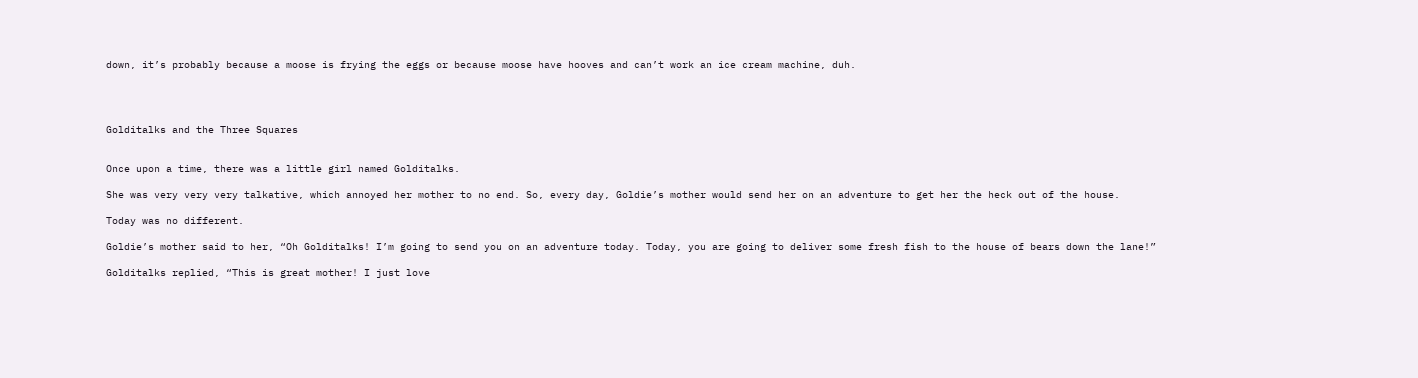down, it’s probably because a moose is frying the eggs or because moose have hooves and can’t work an ice cream machine, duh.




Golditalks and the Three Squares


Once upon a time, there was a little girl named Golditalks.

She was very very very talkative, which annoyed her mother to no end. So, every day, Goldie’s mother would send her on an adventure to get her the heck out of the house.

Today was no different.

Goldie’s mother said to her, “Oh Golditalks! I’m going to send you on an adventure today. Today, you are going to deliver some fresh fish to the house of bears down the lane!”

Golditalks replied, “This is great mother! I just love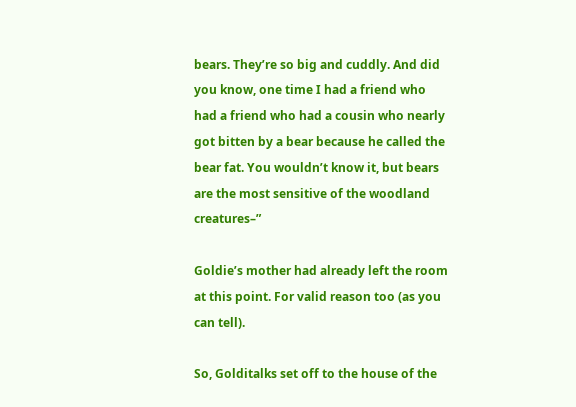bears. They’re so big and cuddly. And did you know, one time I had a friend who had a friend who had a cousin who nearly got bitten by a bear because he called the bear fat. You wouldn’t know it, but bears are the most sensitive of the woodland creatures–”

Goldie’s mother had already left the room at this point. For valid reason too (as you can tell).

So, Golditalks set off to the house of the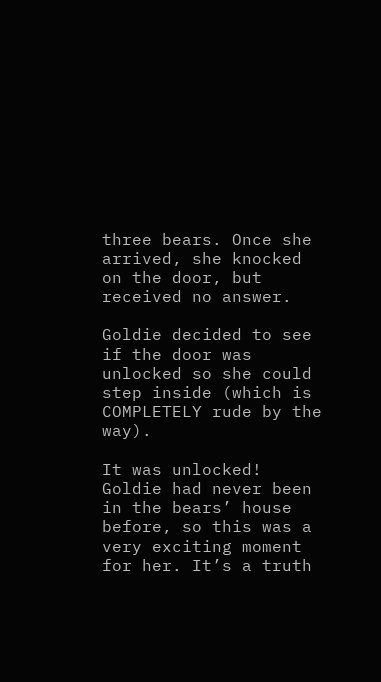three bears. Once she arrived, she knocked on the door, but received no answer.

Goldie decided to see if the door was unlocked so she could step inside (which is COMPLETELY rude by the way).

It was unlocked! Goldie had never been in the bears’ house before, so this was a very exciting moment for her. It’s a truth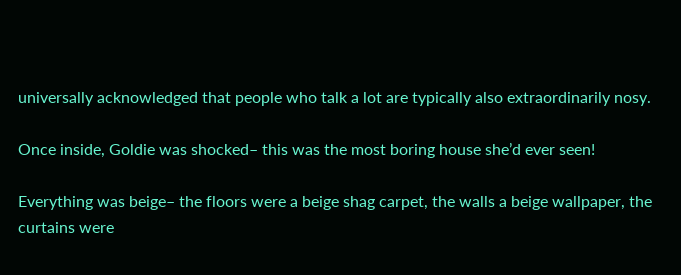universally acknowledged that people who talk a lot are typically also extraordinarily nosy.

Once inside, Goldie was shocked– this was the most boring house she’d ever seen!

Everything was beige– the floors were a beige shag carpet, the walls a beige wallpaper, the curtains were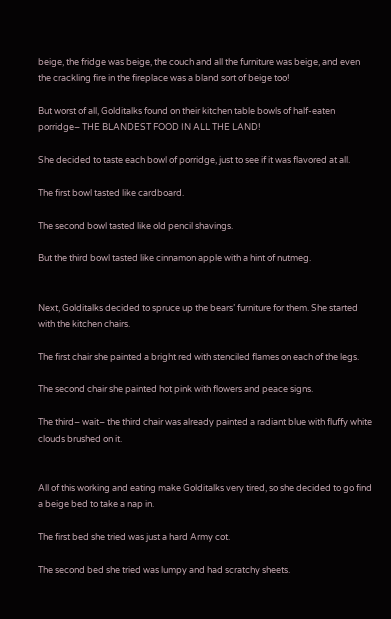beige, the fridge was beige, the couch and all the furniture was beige, and even the crackling fire in the fireplace was a bland sort of beige too!

But worst of all, Golditalks found on their kitchen table bowls of half-eaten porridge– THE BLANDEST FOOD IN ALL THE LAND!

She decided to taste each bowl of porridge, just to see if it was flavored at all.

The first bowl tasted like cardboard.

The second bowl tasted like old pencil shavings.

But the third bowl tasted like cinnamon apple with a hint of nutmeg.


Next, Golditalks decided to spruce up the bears’ furniture for them. She started with the kitchen chairs.

The first chair she painted a bright red with stenciled flames on each of the legs.

The second chair she painted hot pink with flowers and peace signs.

The third– wait– the third chair was already painted a radiant blue with fluffy white clouds brushed on it.


All of this working and eating make Golditalks very tired, so she decided to go find a beige bed to take a nap in.

The first bed she tried was just a hard Army cot.

The second bed she tried was lumpy and had scratchy sheets.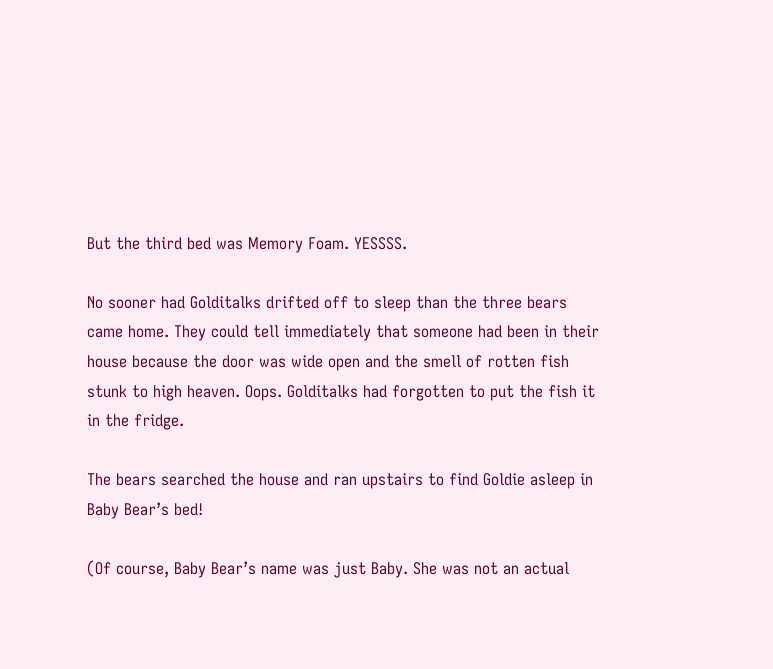But the third bed was Memory Foam. YESSSS.

No sooner had Golditalks drifted off to sleep than the three bears came home. They could tell immediately that someone had been in their house because the door was wide open and the smell of rotten fish stunk to high heaven. Oops. Golditalks had forgotten to put the fish it in the fridge.

The bears searched the house and ran upstairs to find Goldie asleep in Baby Bear’s bed!

(Of course, Baby Bear’s name was just Baby. She was not an actual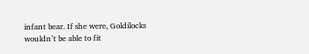infant bear. If she were, Goldilocks wouldn’t be able to fit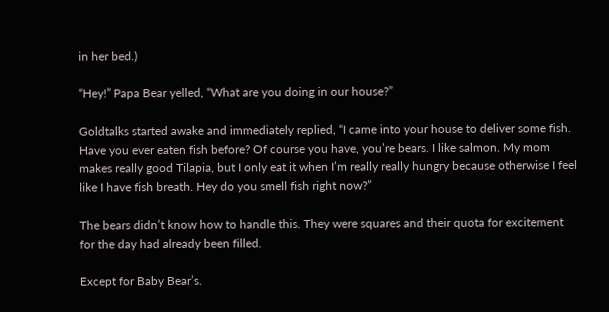in her bed.)

“Hey!” Papa Bear yelled, “What are you doing in our house?”

Goldtalks started awake and immediately replied, “I came into your house to deliver some fish. Have you ever eaten fish before? Of course you have, you’re bears. I like salmon. My mom makes really good Tilapia, but I only eat it when I’m really really hungry because otherwise I feel like I have fish breath. Hey do you smell fish right now?”

The bears didn’t know how to handle this. They were squares and their quota for excitement for the day had already been filled.

Except for Baby Bear’s.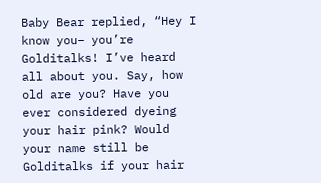Baby Bear replied, “Hey I know you– you’re Golditalks! I’ve heard all about you. Say, how old are you? Have you ever considered dyeing your hair pink? Would your name still be Golditalks if your hair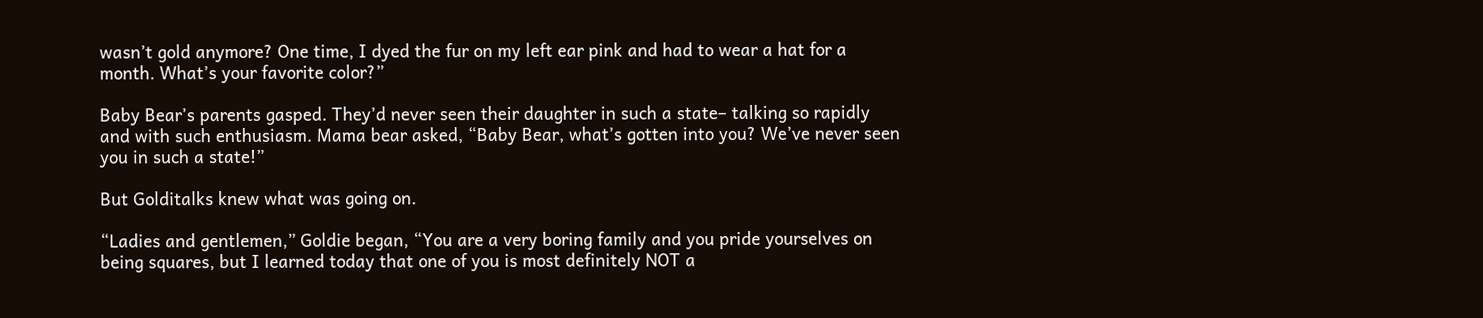wasn’t gold anymore? One time, I dyed the fur on my left ear pink and had to wear a hat for a month. What’s your favorite color?”

Baby Bear’s parents gasped. They’d never seen their daughter in such a state– talking so rapidly and with such enthusiasm. Mama bear asked, “Baby Bear, what’s gotten into you? We’ve never seen you in such a state!”

But Golditalks knew what was going on.

“Ladies and gentlemen,” Goldie began, “You are a very boring family and you pride yourselves on being squares, but I learned today that one of you is most definitely NOT a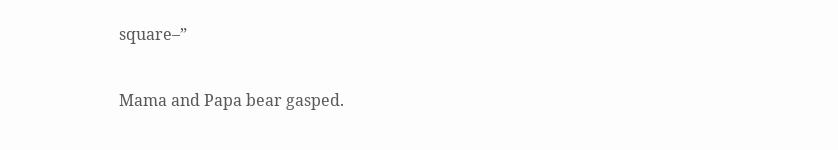square–”

Mama and Papa bear gasped.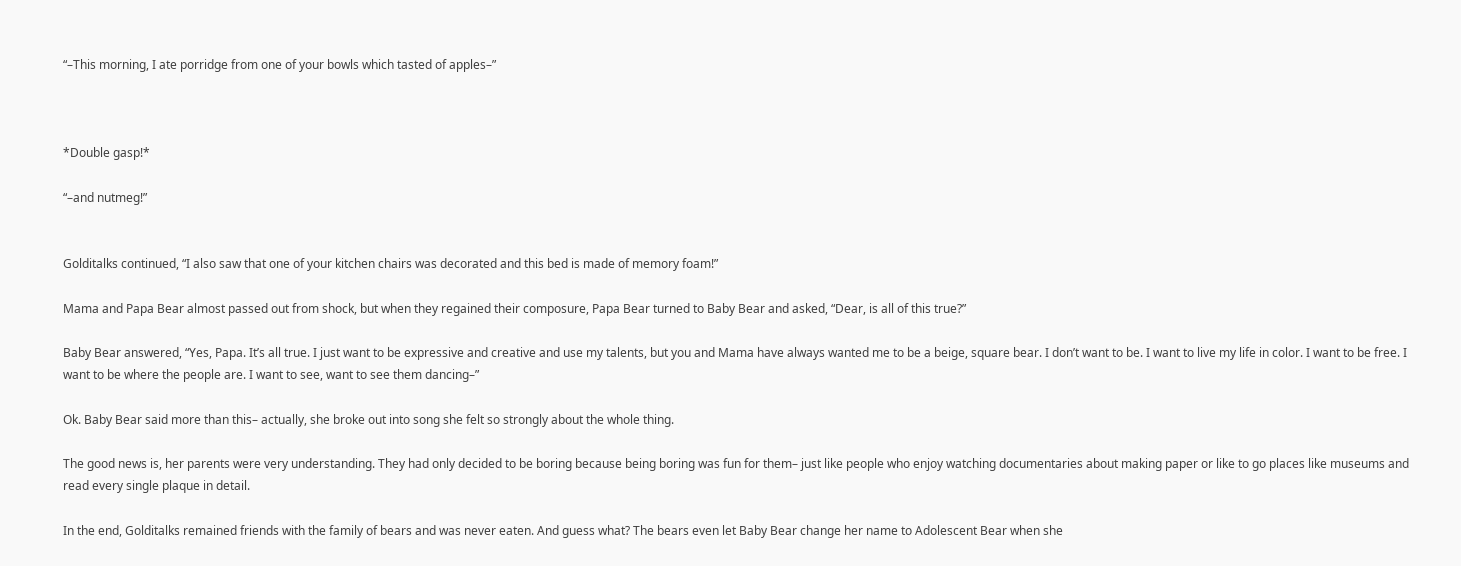“–This morning, I ate porridge from one of your bowls which tasted of apples–”



*Double gasp!*

“–and nutmeg!”


Golditalks continued, “I also saw that one of your kitchen chairs was decorated and this bed is made of memory foam!”

Mama and Papa Bear almost passed out from shock, but when they regained their composure, Papa Bear turned to Baby Bear and asked, “Dear, is all of this true?”

Baby Bear answered, “Yes, Papa. It’s all true. I just want to be expressive and creative and use my talents, but you and Mama have always wanted me to be a beige, square bear. I don’t want to be. I want to live my life in color. I want to be free. I want to be where the people are. I want to see, want to see them dancing–”

Ok. Baby Bear said more than this– actually, she broke out into song she felt so strongly about the whole thing.

The good news is, her parents were very understanding. They had only decided to be boring because being boring was fun for them– just like people who enjoy watching documentaries about making paper or like to go places like museums and read every single plaque in detail.

In the end, Golditalks remained friends with the family of bears and was never eaten. And guess what? The bears even let Baby Bear change her name to Adolescent Bear when she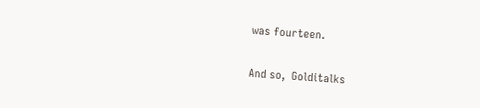was fourteen.

And so,  Golditalks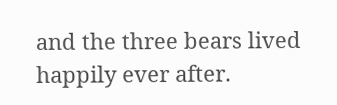and the three bears lived happily ever after.